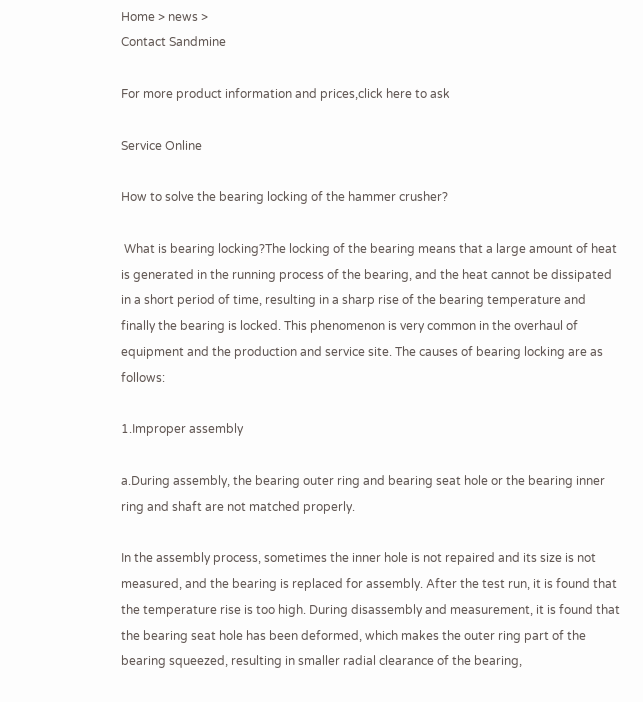Home > news >
Contact Sandmine

For more product information and prices,click here to ask

Service Online

How to solve the bearing locking of the hammer crusher?

 What is bearing locking?The locking of the bearing means that a large amount of heat is generated in the running process of the bearing, and the heat cannot be dissipated in a short period of time, resulting in a sharp rise of the bearing temperature and finally the bearing is locked. This phenomenon is very common in the overhaul of equipment and the production and service site. The causes of bearing locking are as follows:

1.Improper assembly

a.During assembly, the bearing outer ring and bearing seat hole or the bearing inner ring and shaft are not matched properly.

In the assembly process, sometimes the inner hole is not repaired and its size is not measured, and the bearing is replaced for assembly. After the test run, it is found that the temperature rise is too high. During disassembly and measurement, it is found that the bearing seat hole has been deformed, which makes the outer ring part of the bearing squeezed, resulting in smaller radial clearance of the bearing,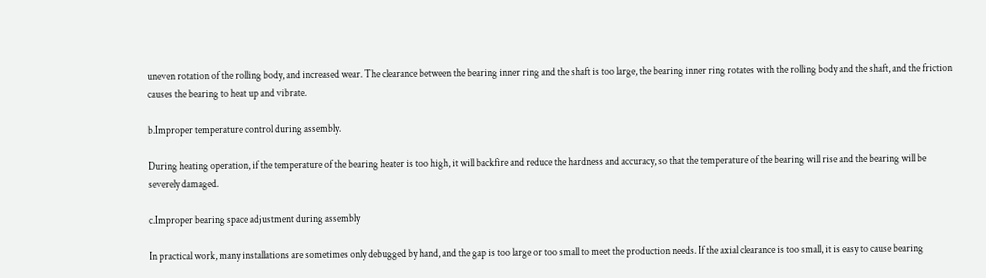uneven rotation of the rolling body, and increased wear. The clearance between the bearing inner ring and the shaft is too large, the bearing inner ring rotates with the rolling body and the shaft, and the friction causes the bearing to heat up and vibrate.

b.Improper temperature control during assembly.

During heating operation, if the temperature of the bearing heater is too high, it will backfire and reduce the hardness and accuracy, so that the temperature of the bearing will rise and the bearing will be severely damaged.

c.Improper bearing space adjustment during assembly

In practical work, many installations are sometimes only debugged by hand, and the gap is too large or too small to meet the production needs. If the axial clearance is too small, it is easy to cause bearing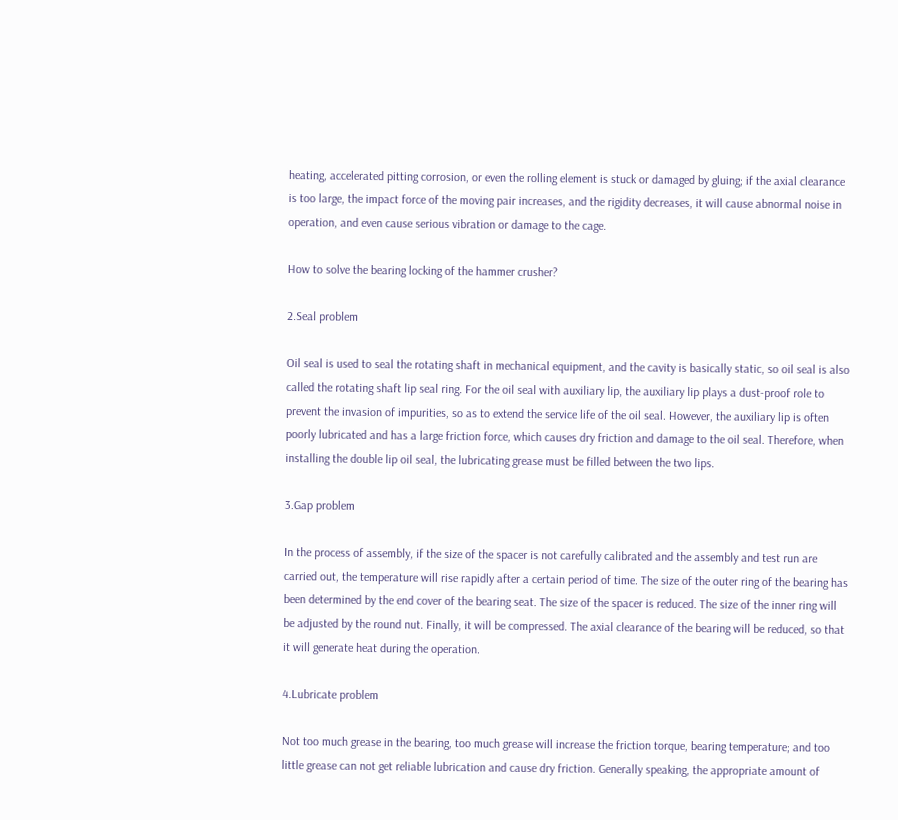heating, accelerated pitting corrosion, or even the rolling element is stuck or damaged by gluing; if the axial clearance is too large, the impact force of the moving pair increases, and the rigidity decreases, it will cause abnormal noise in operation, and even cause serious vibration or damage to the cage.

How to solve the bearing locking of the hammer crusher?

2.Seal problem

Oil seal is used to seal the rotating shaft in mechanical equipment, and the cavity is basically static, so oil seal is also called the rotating shaft lip seal ring. For the oil seal with auxiliary lip, the auxiliary lip plays a dust-proof role to prevent the invasion of impurities, so as to extend the service life of the oil seal. However, the auxiliary lip is often poorly lubricated and has a large friction force, which causes dry friction and damage to the oil seal. Therefore, when installing the double lip oil seal, the lubricating grease must be filled between the two lips.

3.Gap problem

In the process of assembly, if the size of the spacer is not carefully calibrated and the assembly and test run are carried out, the temperature will rise rapidly after a certain period of time. The size of the outer ring of the bearing has been determined by the end cover of the bearing seat. The size of the spacer is reduced. The size of the inner ring will be adjusted by the round nut. Finally, it will be compressed. The axial clearance of the bearing will be reduced, so that it will generate heat during the operation.

4.Lubricate problem

Not too much grease in the bearing, too much grease will increase the friction torque, bearing temperature; and too little grease can not get reliable lubrication and cause dry friction. Generally speaking, the appropriate amount of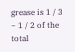grease is 1 / 3 ~ 1 / 2 of the total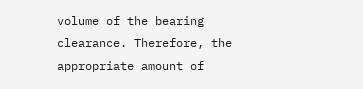volume of the bearing clearance. Therefore, the appropriate amount of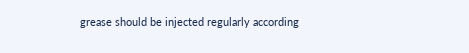grease should be injected regularly according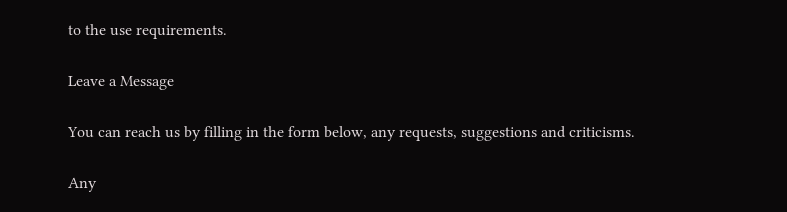to the use requirements.

Leave a Message

You can reach us by filling in the form below, any requests, suggestions and criticisms.

Any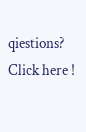qiestions? Click here !